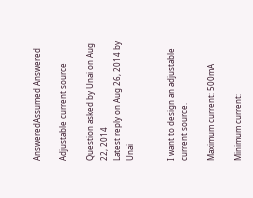AnsweredAssumed Answered

Adjustable current source

Question asked by Unai on Aug 22, 2014
Latest reply on Aug 26, 2014 by Unai


I want to design an adjustable current source.

Maximum current: 500mA

Minimum current: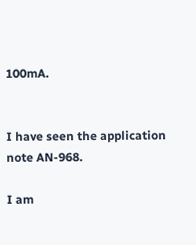100mA.


I have seen the application note AN-968.

I am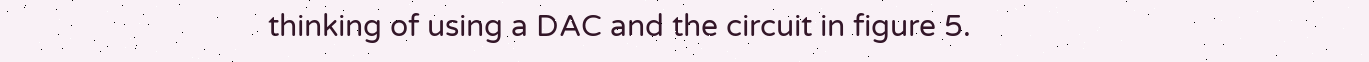thinking of using a DAC and the circuit in figure 5.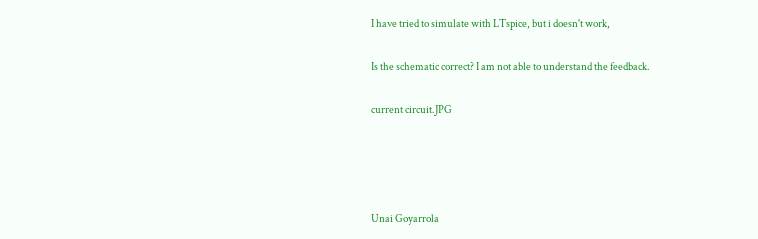I have tried to simulate with LTspice, but i doesn't work,

Is the schematic correct? I am not able to understand the feedback.

current circuit.JPG




Unai Goyarrola